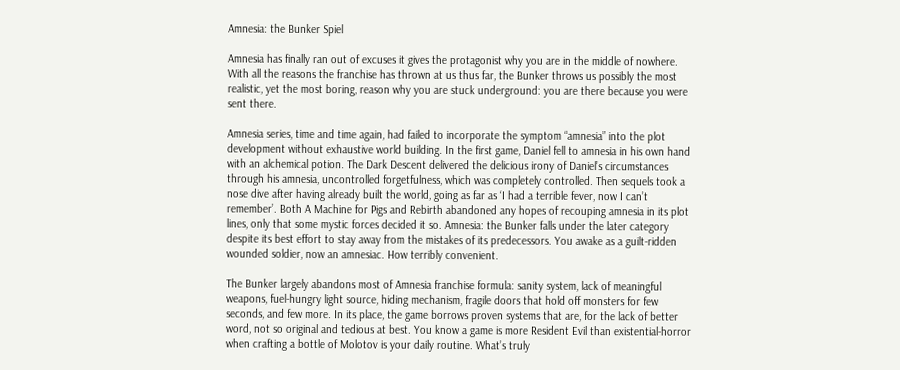Amnesia: the Bunker Spiel

Amnesia has finally ran out of excuses it gives the protagonist why you are in the middle of nowhere. With all the reasons the franchise has thrown at us thus far, the Bunker throws us possibly the most realistic, yet the most boring, reason why you are stuck underground: you are there because you were sent there.

Amnesia series, time and time again, had failed to incorporate the symptom “amnesia” into the plot development without exhaustive world building. In the first game, Daniel fell to amnesia in his own hand with an alchemical potion. The Dark Descent delivered the delicious irony of Daniel’s circumstances through his amnesia, uncontrolled forgetfulness, which was completely controlled. Then sequels took a nose dive after having already built the world, going as far as ‘I had a terrible fever, now I can’t remember’. Both A Machine for Pigs and Rebirth abandoned any hopes of recouping amnesia in its plot lines, only that some mystic forces decided it so. Amnesia: the Bunker falls under the later category despite its best effort to stay away from the mistakes of its predecessors. You awake as a guilt-ridden wounded soldier, now an amnesiac. How terribly convenient.

The Bunker largely abandons most of Amnesia franchise formula: sanity system, lack of meaningful weapons, fuel-hungry light source, hiding mechanism, fragile doors that hold off monsters for few seconds, and few more. In its place, the game borrows proven systems that are, for the lack of better word, not so original and tedious at best. You know a game is more Resident Evil than existential-horror when crafting a bottle of Molotov is your daily routine. What’s truly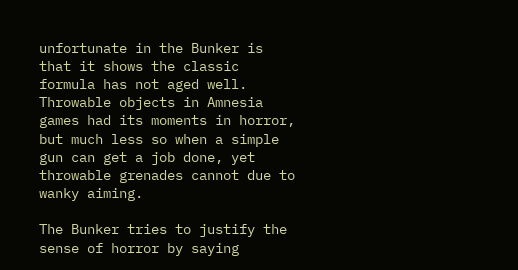unfortunate in the Bunker is that it shows the classic formula has not aged well. Throwable objects in Amnesia games had its moments in horror, but much less so when a simple gun can get a job done, yet throwable grenades cannot due to wanky aiming.

The Bunker tries to justify the sense of horror by saying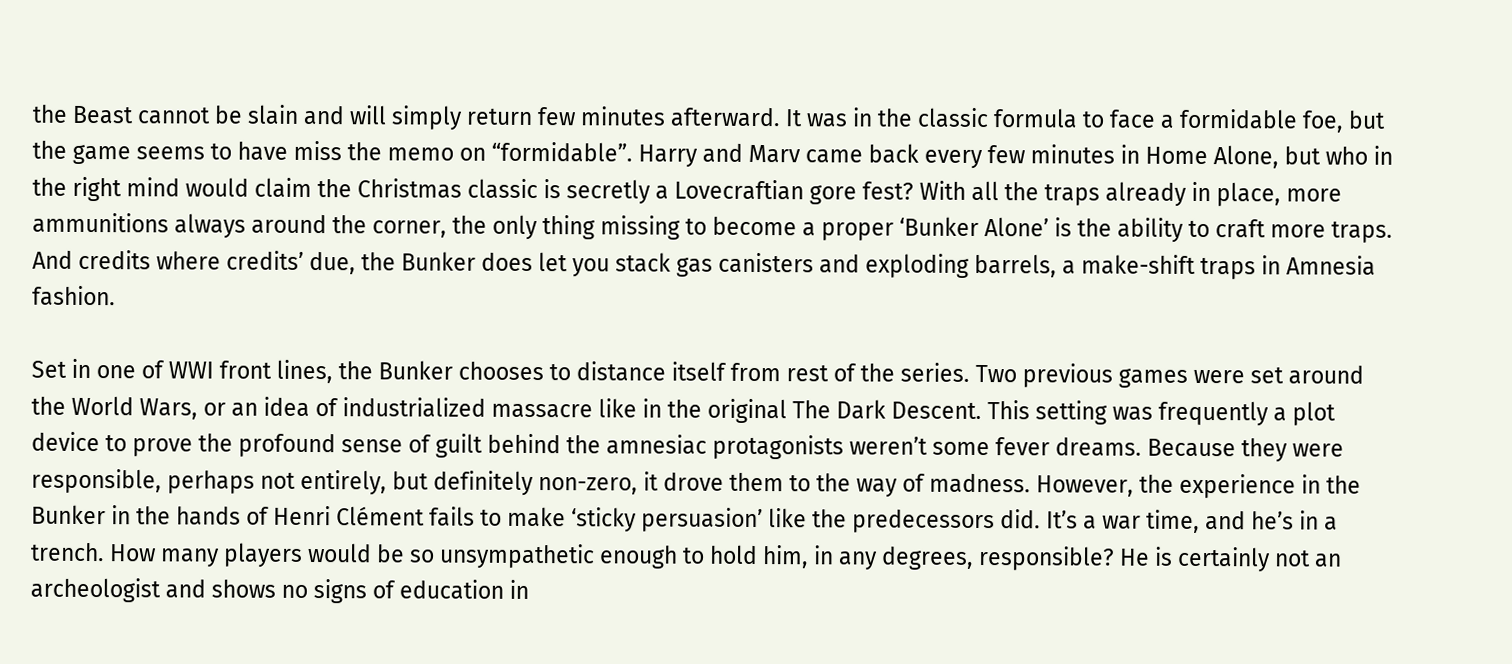the Beast cannot be slain and will simply return few minutes afterward. It was in the classic formula to face a formidable foe, but the game seems to have miss the memo on “formidable”. Harry and Marv came back every few minutes in Home Alone, but who in the right mind would claim the Christmas classic is secretly a Lovecraftian gore fest? With all the traps already in place, more ammunitions always around the corner, the only thing missing to become a proper ‘Bunker Alone’ is the ability to craft more traps. And credits where credits’ due, the Bunker does let you stack gas canisters and exploding barrels, a make-shift traps in Amnesia fashion.

Set in one of WWI front lines, the Bunker chooses to distance itself from rest of the series. Two previous games were set around the World Wars, or an idea of industrialized massacre like in the original The Dark Descent. This setting was frequently a plot device to prove the profound sense of guilt behind the amnesiac protagonists weren’t some fever dreams. Because they were responsible, perhaps not entirely, but definitely non-zero, it drove them to the way of madness. However, the experience in the Bunker in the hands of Henri Clément fails to make ‘sticky persuasion’ like the predecessors did. It’s a war time, and he’s in a trench. How many players would be so unsympathetic enough to hold him, in any degrees, responsible? He is certainly not an archeologist and shows no signs of education in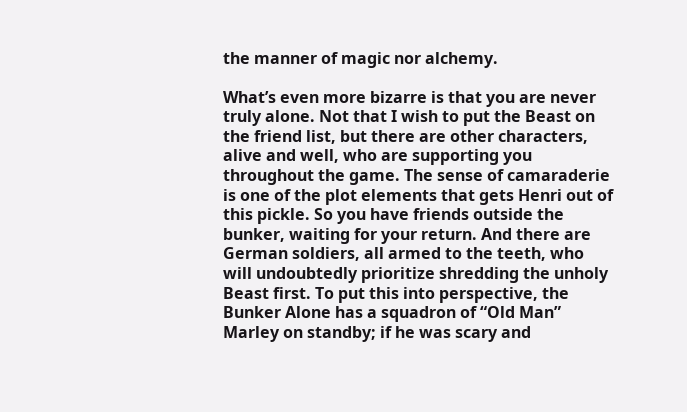the manner of magic nor alchemy.

What’s even more bizarre is that you are never truly alone. Not that I wish to put the Beast on the friend list, but there are other characters, alive and well, who are supporting you throughout the game. The sense of camaraderie is one of the plot elements that gets Henri out of this pickle. So you have friends outside the bunker, waiting for your return. And there are German soldiers, all armed to the teeth, who will undoubtedly prioritize shredding the unholy Beast first. To put this into perspective, the Bunker Alone has a squadron of “Old Man” Marley on standby; if he was scary and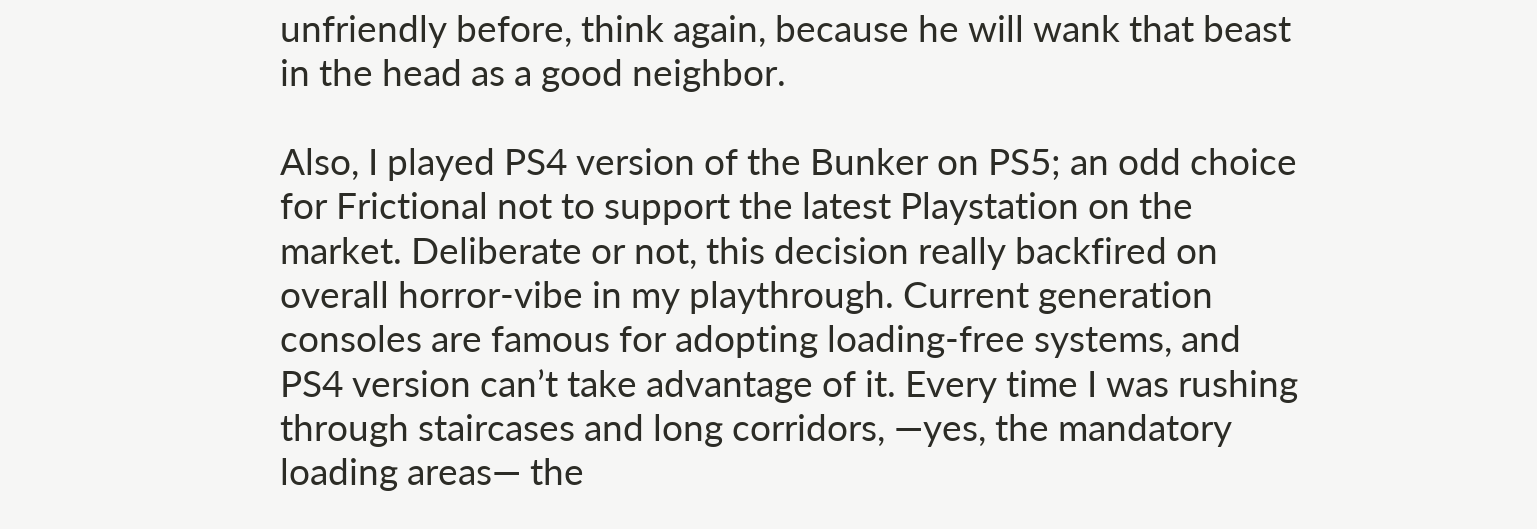unfriendly before, think again, because he will wank that beast in the head as a good neighbor.

Also, I played PS4 version of the Bunker on PS5; an odd choice for Frictional not to support the latest Playstation on the market. Deliberate or not, this decision really backfired on overall horror-vibe in my playthrough. Current generation consoles are famous for adopting loading-free systems, and PS4 version can’t take advantage of it. Every time I was rushing through staircases and long corridors, —yes, the mandatory loading areas— the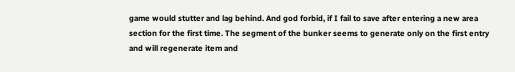game would stutter and lag behind. And god forbid, if I fail to save after entering a new area section for the first time. The segment of the bunker seems to generate only on the first entry and will regenerate item and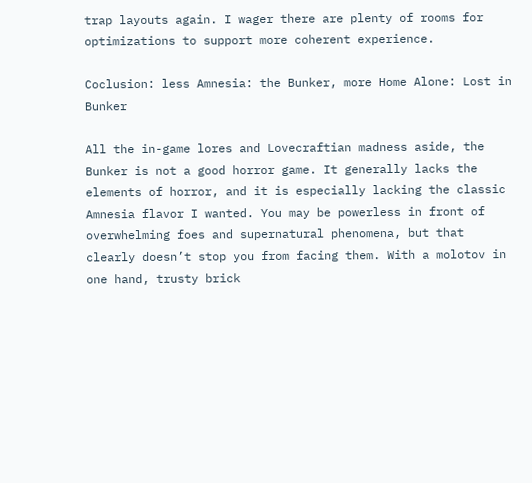trap layouts again. I wager there are plenty of rooms for optimizations to support more coherent experience.

Coclusion: less Amnesia: the Bunker, more Home Alone: Lost in Bunker

All the in-game lores and Lovecraftian madness aside, the Bunker is not a good horror game. It generally lacks the elements of horror, and it is especially lacking the classic Amnesia flavor I wanted. You may be powerless in front of overwhelming foes and supernatural phenomena, but that clearly doesn’t stop you from facing them. With a molotov in one hand, trusty brick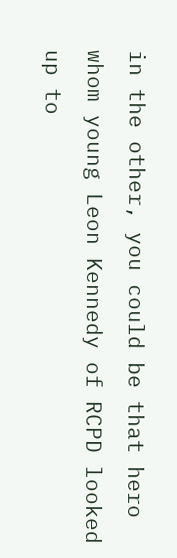in the other, you could be that hero whom young Leon Kennedy of RCPD looked up to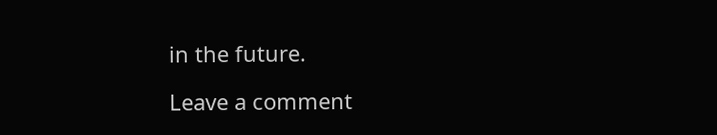in the future.

Leave a comment